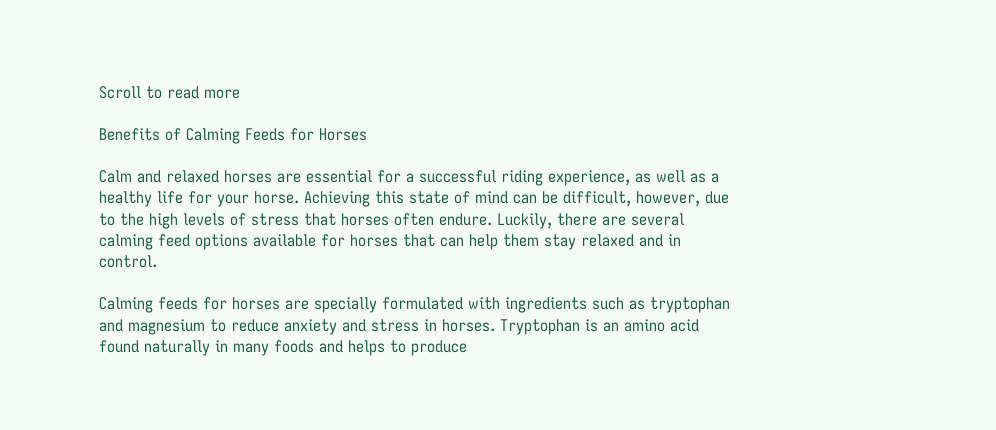Scroll to read more

Benefits of Calming Feeds for Horses

Calm and relaxed horses are essential for a successful riding experience, as well as a healthy life for your horse. Achieving this state of mind can be difficult, however, due to the high levels of stress that horses often endure. Luckily, there are several calming feed options available for horses that can help them stay relaxed and in control.

Calming feeds for horses are specially formulated with ingredients such as tryptophan and magnesium to reduce anxiety and stress in horses. Tryptophan is an amino acid found naturally in many foods and helps to produce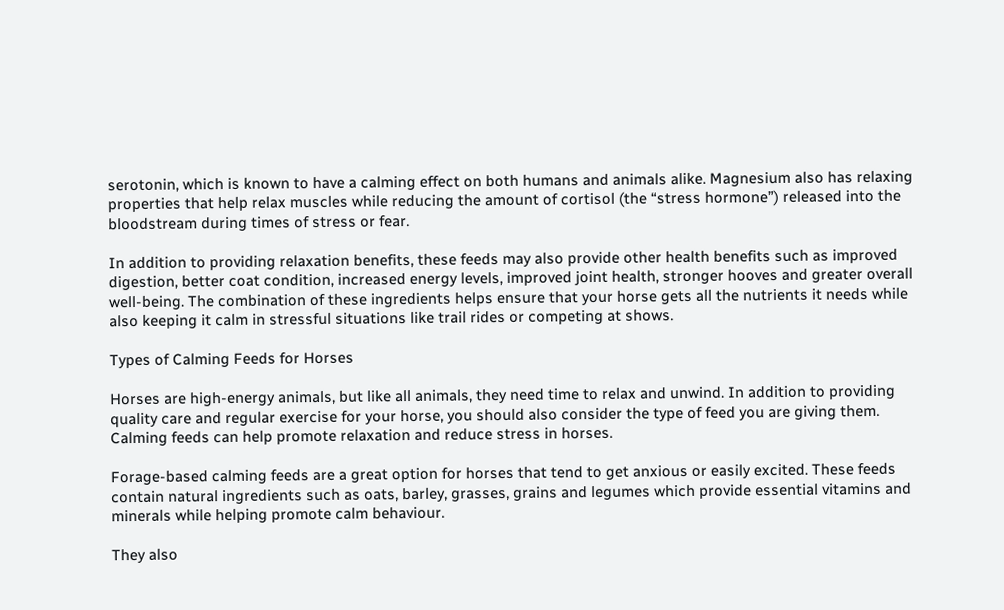serotonin, which is known to have a calming effect on both humans and animals alike. Magnesium also has relaxing properties that help relax muscles while reducing the amount of cortisol (the “stress hormone”) released into the bloodstream during times of stress or fear.

In addition to providing relaxation benefits, these feeds may also provide other health benefits such as improved digestion, better coat condition, increased energy levels, improved joint health, stronger hooves and greater overall well-being. The combination of these ingredients helps ensure that your horse gets all the nutrients it needs while also keeping it calm in stressful situations like trail rides or competing at shows.

Types of Calming Feeds for Horses

Horses are high-energy animals, but like all animals, they need time to relax and unwind. In addition to providing quality care and regular exercise for your horse, you should also consider the type of feed you are giving them. Calming feeds can help promote relaxation and reduce stress in horses.

Forage-based calming feeds are a great option for horses that tend to get anxious or easily excited. These feeds contain natural ingredients such as oats, barley, grasses, grains and legumes which provide essential vitamins and minerals while helping promote calm behaviour.

They also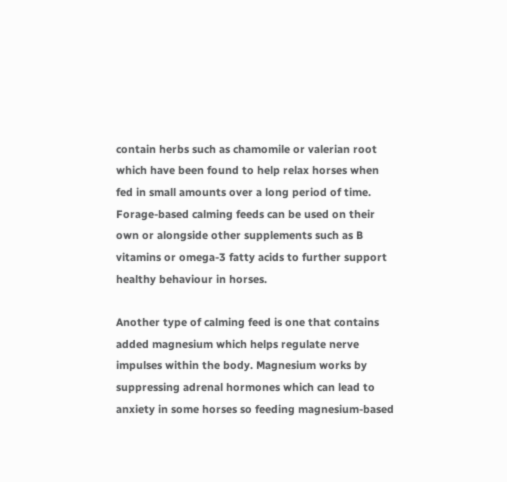contain herbs such as chamomile or valerian root which have been found to help relax horses when fed in small amounts over a long period of time. Forage-based calming feeds can be used on their own or alongside other supplements such as B vitamins or omega-3 fatty acids to further support healthy behaviour in horses.

Another type of calming feed is one that contains added magnesium which helps regulate nerve impulses within the body. Magnesium works by suppressing adrenal hormones which can lead to anxiety in some horses so feeding magnesium-based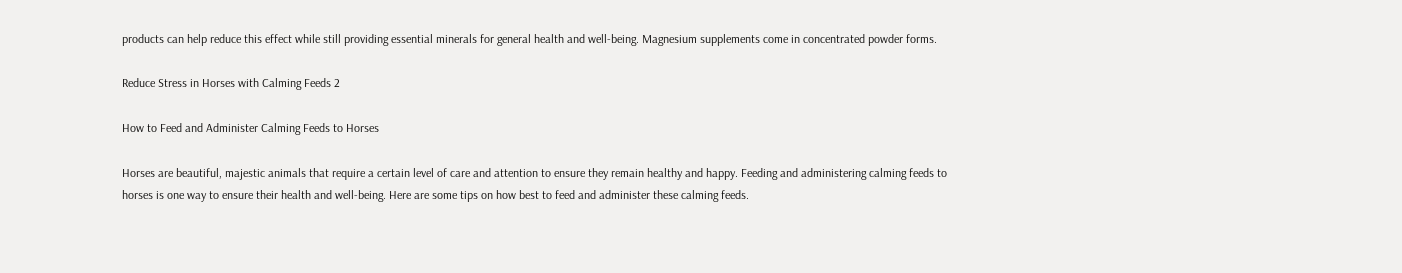products can help reduce this effect while still providing essential minerals for general health and well-being. Magnesium supplements come in concentrated powder forms.

Reduce Stress in Horses with Calming Feeds 2

How to Feed and Administer Calming Feeds to Horses

Horses are beautiful, majestic animals that require a certain level of care and attention to ensure they remain healthy and happy. Feeding and administering calming feeds to horses is one way to ensure their health and well-being. Here are some tips on how best to feed and administer these calming feeds.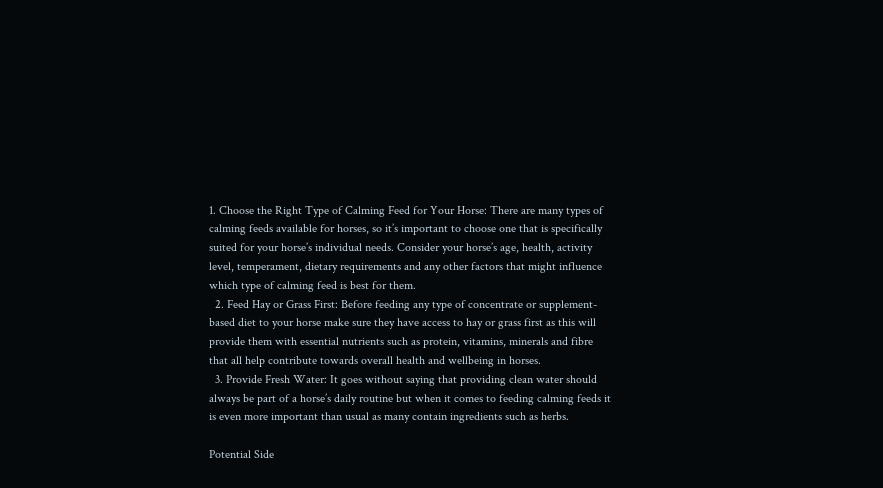1. Choose the Right Type of Calming Feed for Your Horse: There are many types of calming feeds available for horses, so it’s important to choose one that is specifically suited for your horse’s individual needs. Consider your horse’s age, health, activity level, temperament, dietary requirements and any other factors that might influence which type of calming feed is best for them.
  2. Feed Hay or Grass First: Before feeding any type of concentrate or supplement-based diet to your horse make sure they have access to hay or grass first as this will provide them with essential nutrients such as protein, vitamins, minerals and fibre that all help contribute towards overall health and wellbeing in horses.
  3. Provide Fresh Water: It goes without saying that providing clean water should always be part of a horse’s daily routine but when it comes to feeding calming feeds it is even more important than usual as many contain ingredients such as herbs.

Potential Side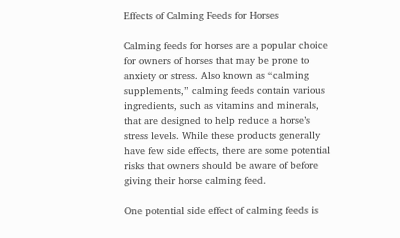Effects of Calming Feeds for Horses

Calming feeds for horses are a popular choice for owners of horses that may be prone to anxiety or stress. Also known as “calming supplements,” calming feeds contain various ingredients, such as vitamins and minerals, that are designed to help reduce a horse’s stress levels. While these products generally have few side effects, there are some potential risks that owners should be aware of before giving their horse calming feed.

One potential side effect of calming feeds is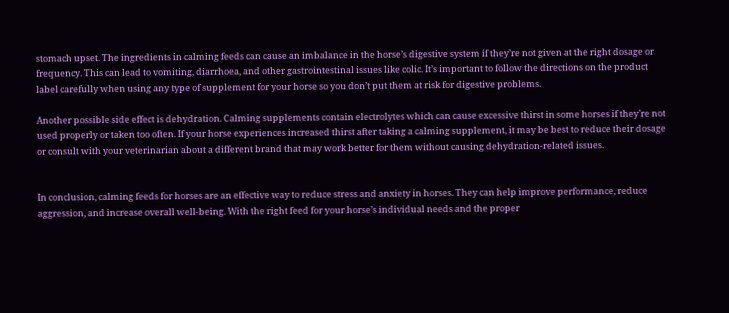stomach upset. The ingredients in calming feeds can cause an imbalance in the horse’s digestive system if they’re not given at the right dosage or frequency. This can lead to vomiting, diarrhoea, and other gastrointestinal issues like colic. It’s important to follow the directions on the product label carefully when using any type of supplement for your horse so you don’t put them at risk for digestive problems.

Another possible side effect is dehydration. Calming supplements contain electrolytes which can cause excessive thirst in some horses if they’re not used properly or taken too often. If your horse experiences increased thirst after taking a calming supplement, it may be best to reduce their dosage or consult with your veterinarian about a different brand that may work better for them without causing dehydration-related issues.


In conclusion, calming feeds for horses are an effective way to reduce stress and anxiety in horses. They can help improve performance, reduce aggression, and increase overall well-being. With the right feed for your horse’s individual needs and the proper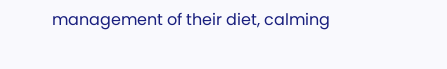management of their diet, calming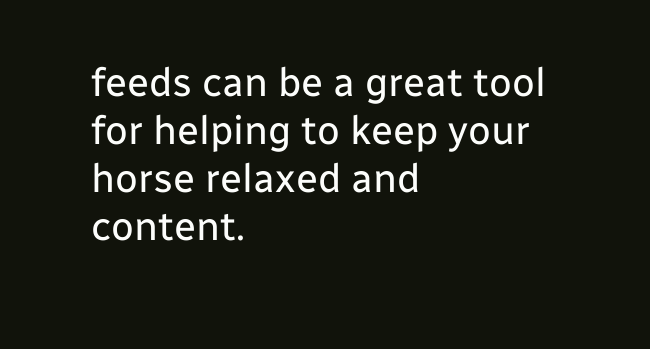feeds can be a great tool for helping to keep your horse relaxed and content.